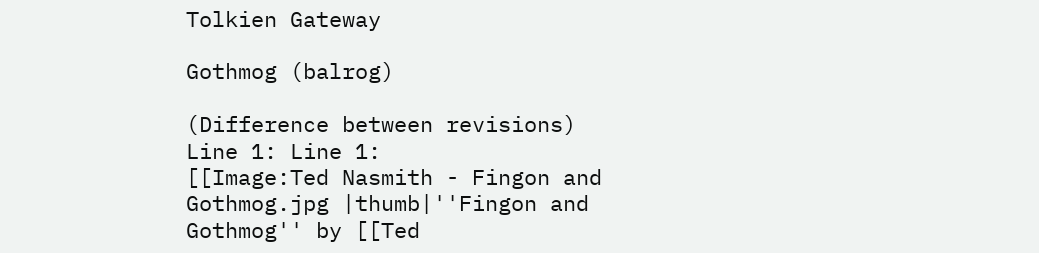Tolkien Gateway

Gothmog (balrog)

(Difference between revisions)
Line 1: Line 1:
[[Image:Ted Nasmith - Fingon and Gothmog.jpg |thumb|''Fingon and Gothmog'' by [[Ted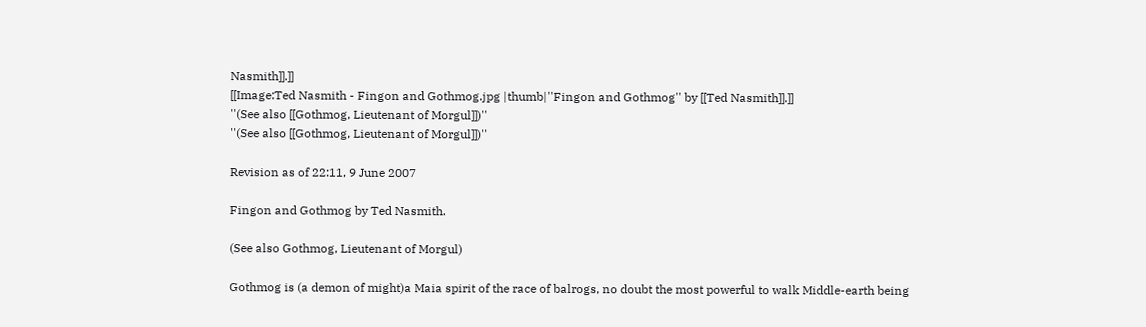Nasmith]].]]
[[Image:Ted Nasmith - Fingon and Gothmog.jpg |thumb|''Fingon and Gothmog'' by [[Ted Nasmith]].]]
''(See also [[Gothmog, Lieutenant of Morgul]])''
''(See also [[Gothmog, Lieutenant of Morgul]])''

Revision as of 22:11, 9 June 2007

Fingon and Gothmog by Ted Nasmith.

(See also Gothmog, Lieutenant of Morgul)

Gothmog is (a demon of might)a Maia spirit of the race of balrogs, no doubt the most powerful to walk Middle-earth being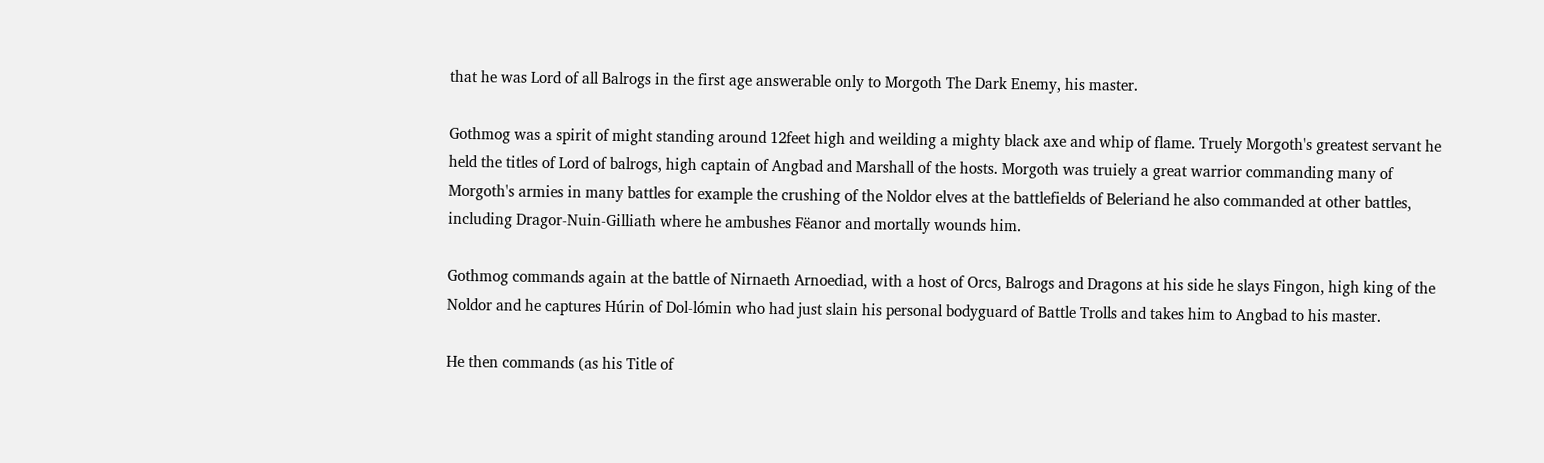that he was Lord of all Balrogs in the first age answerable only to Morgoth The Dark Enemy, his master.

Gothmog was a spirit of might standing around 12feet high and weilding a mighty black axe and whip of flame. Truely Morgoth's greatest servant he held the titles of Lord of balrogs, high captain of Angbad and Marshall of the hosts. Morgoth was truiely a great warrior commanding many of Morgoth's armies in many battles for example the crushing of the Noldor elves at the battlefields of Beleriand he also commanded at other battles, including Dragor-Nuin-Gilliath where he ambushes Fëanor and mortally wounds him.

Gothmog commands again at the battle of Nirnaeth Arnoediad, with a host of Orcs, Balrogs and Dragons at his side he slays Fingon, high king of the Noldor and he captures Húrin of Dol-lómin who had just slain his personal bodyguard of Battle Trolls and takes him to Angbad to his master.

He then commands (as his Title of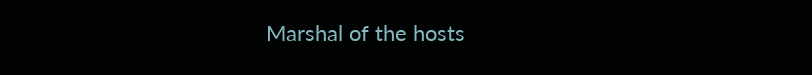Marshal of the hosts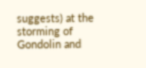suggests) at the storming of Gondolin and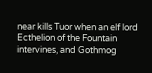near kills Tuor when an elf lord Ecthelion of the Fountain intervines, and Gothmog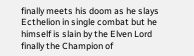finally meets his doom as he slays Ecthelion in single combat but he himself is slain by the Elven Lord finally the Champion of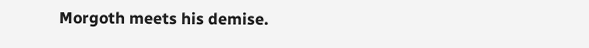Morgoth meets his demise.